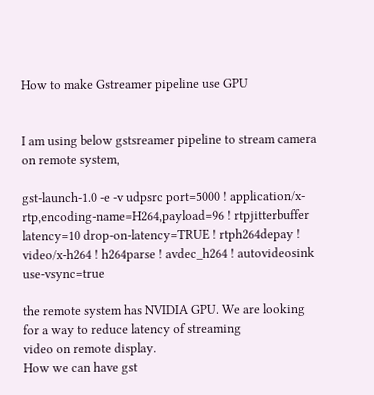How to make Gstreamer pipeline use GPU


I am using below gstsreamer pipeline to stream camera on remote system,

gst-launch-1.0 -e -v udpsrc port=5000 ! application/x-rtp,encoding-name=H264,payload=96 ! rtpjitterbuffer latency=10 drop-on-latency=TRUE ! rtph264depay ! video/x-h264 ! h264parse ! avdec_h264 ! autovideosink use-vsync=true

the remote system has NVIDIA GPU. We are looking for a way to reduce latency of streaming
video on remote display.
How we can have gst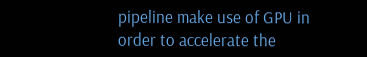pipeline make use of GPU in order to accelerate the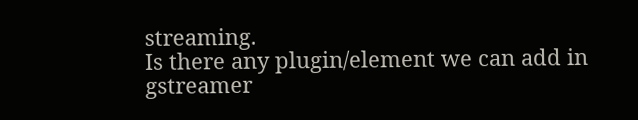streaming.
Is there any plugin/element we can add in gstreamer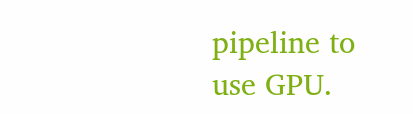pipeline to use GPU.